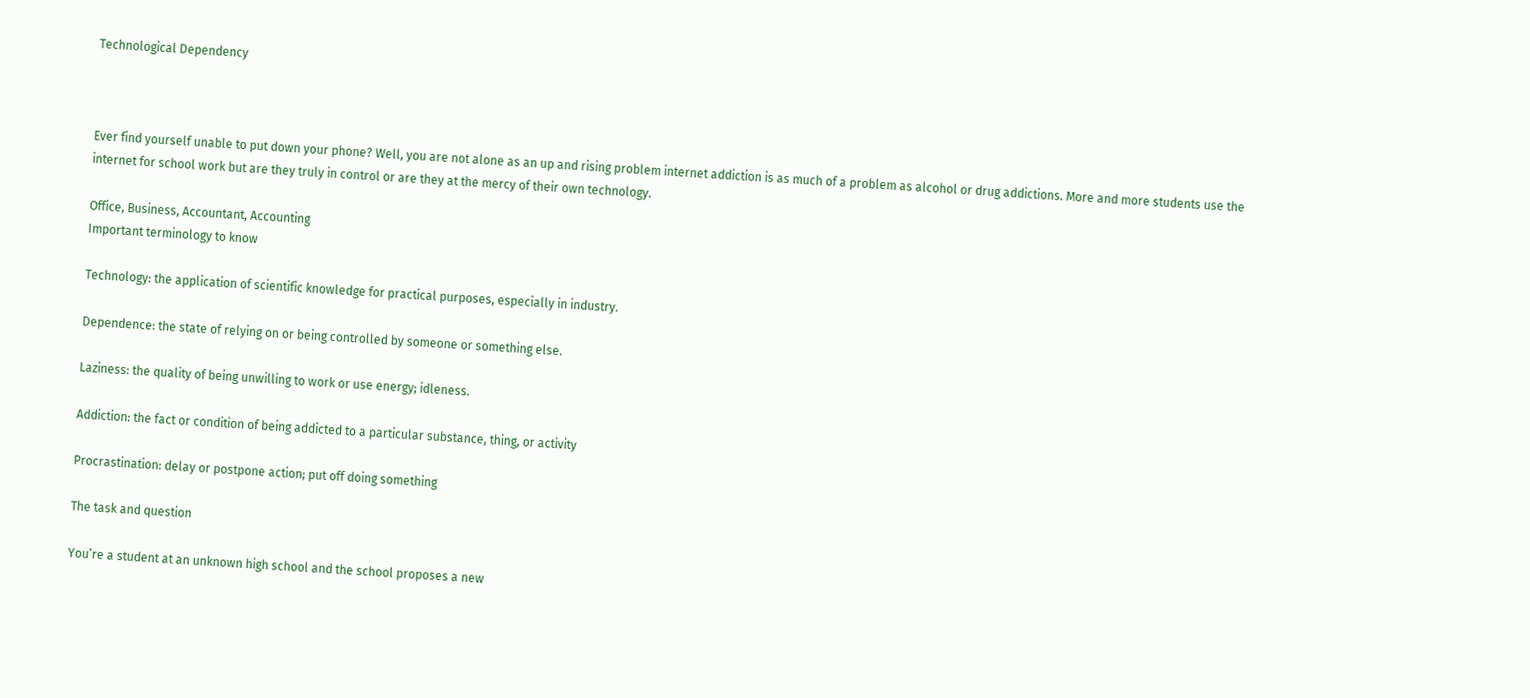Technological Dependency



Ever find yourself unable to put down your phone? Well, you are not alone as an up and rising problem internet addiction is as much of a problem as alcohol or drug addictions. More and more students use the internet for school work but are they truly in control or are they at the mercy of their own technology.

Office, Business, Accountant, Accounting
Important terminology to know

Technology: the application of scientific knowledge for practical purposes, especially in industry.

Dependence: the state of relying on or being controlled by someone or something else.

Laziness: the quality of being unwilling to work or use energy; idleness.

Addiction: the fact or condition of being addicted to a particular substance, thing, or activity

Procrastination: delay or postpone action; put off doing something

The task and question

You’re a student at an unknown high school and the school proposes a new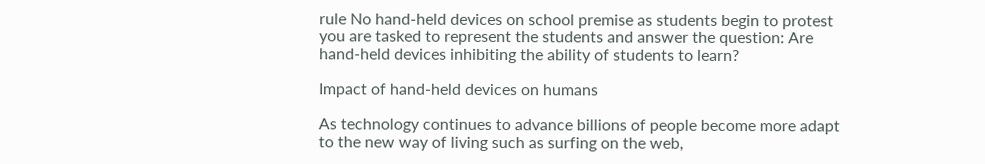rule No hand-held devices on school premise as students begin to protest you are tasked to represent the students and answer the question: Are hand-held devices inhibiting the ability of students to learn?

Impact of hand-held devices on humans

As technology continues to advance billions of people become more adapt to the new way of living such as surfing on the web,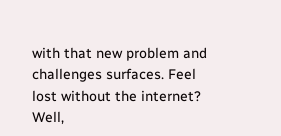with that new problem and challenges surfaces. Feel lost without the internet? Well,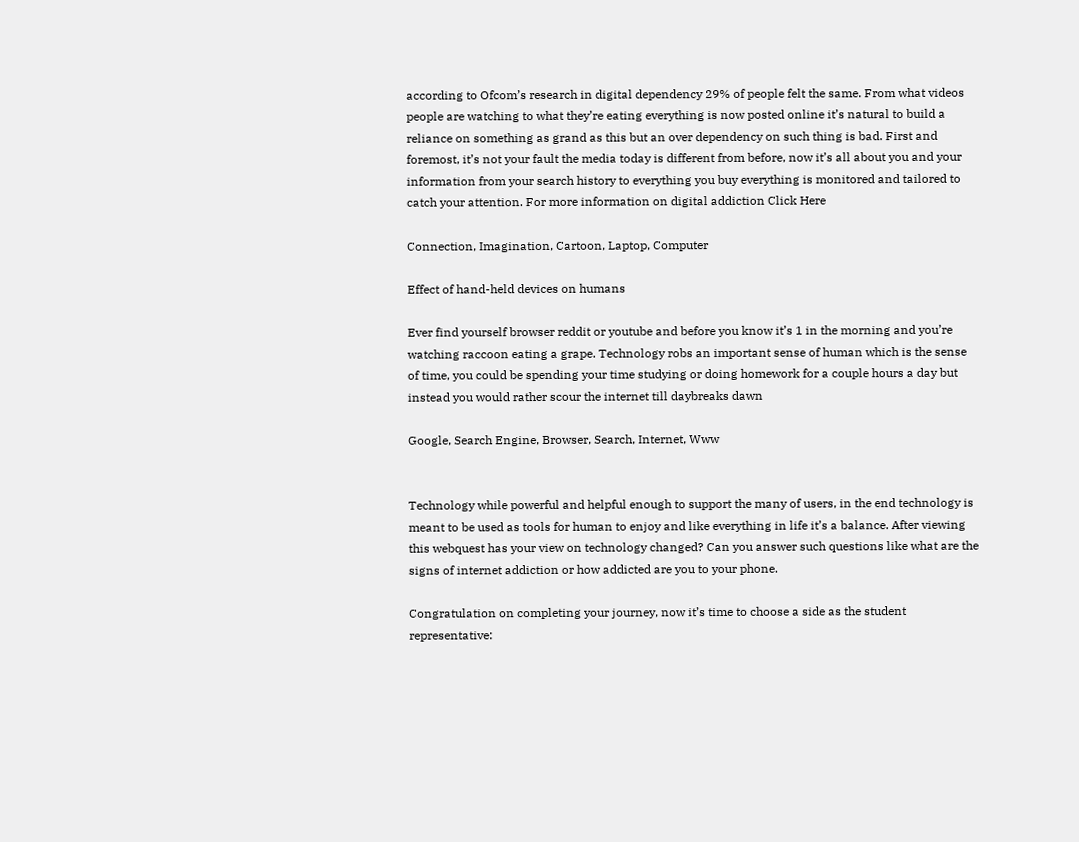according to Ofcom’s research in digital dependency 29% of people felt the same. From what videos people are watching to what they’re eating everything is now posted online it’s natural to build a reliance on something as grand as this but an over dependency on such thing is bad. First and foremost, it’s not your fault the media today is different from before, now it’s all about you and your information from your search history to everything you buy everything is monitored and tailored to catch your attention. For more information on digital addiction Click Here

Connection, Imagination, Cartoon, Laptop, Computer

Effect of hand-held devices on humans

Ever find yourself browser reddit or youtube and before you know it’s 1 in the morning and you’re watching raccoon eating a grape. Technology robs an important sense of human which is the sense of time, you could be spending your time studying or doing homework for a couple hours a day but instead you would rather scour the internet till daybreaks dawn

Google, Search Engine, Browser, Search, Internet, Www


Technology while powerful and helpful enough to support the many of users, in the end technology is meant to be used as tools for human to enjoy and like everything in life it’s a balance. After viewing this webquest has your view on technology changed? Can you answer such questions like what are the signs of internet addiction or how addicted are you to your phone.

Congratulation on completing your journey, now it’s time to choose a side as the student representative: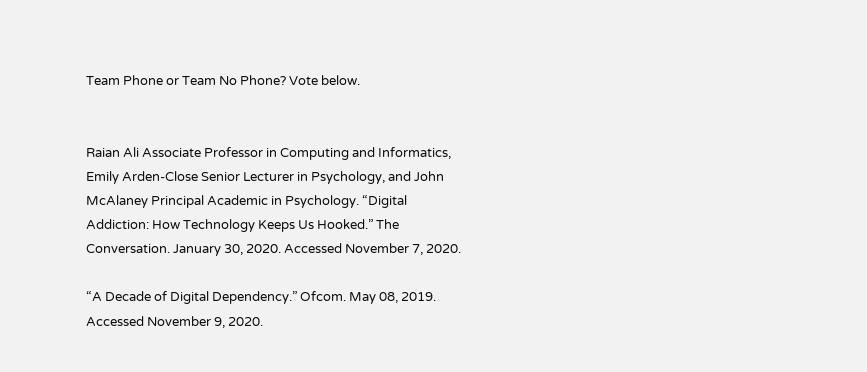Team Phone or Team No Phone? Vote below.


Raian Ali Associate Professor in Computing and Informatics, Emily Arden-Close Senior Lecturer in Psychology, and John McAlaney Principal Academic in Psychology. “Digital Addiction: How Technology Keeps Us Hooked.” The Conversation. January 30, 2020. Accessed November 7, 2020.

“A Decade of Digital Dependency.” Ofcom. May 08, 2019. Accessed November 9, 2020.